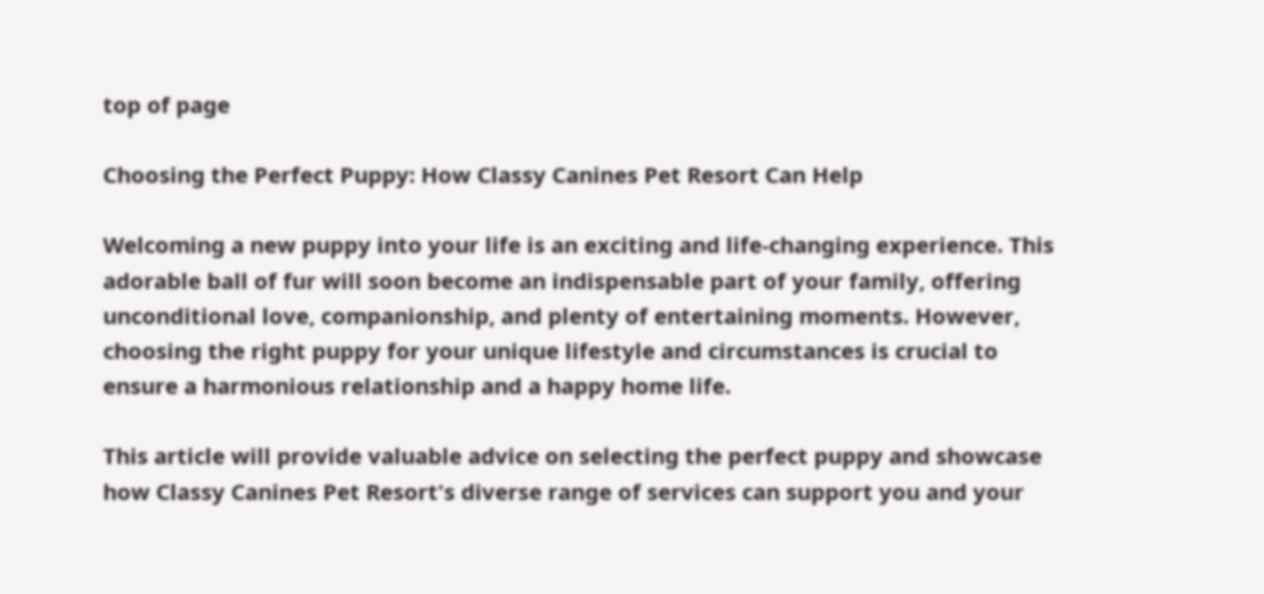top of page

Choosing the Perfect Puppy: How Classy Canines Pet Resort Can Help

Welcoming a new puppy into your life is an exciting and life-changing experience. This adorable ball of fur will soon become an indispensable part of your family, offering unconditional love, companionship, and plenty of entertaining moments. However, choosing the right puppy for your unique lifestyle and circumstances is crucial to ensure a harmonious relationship and a happy home life.

This article will provide valuable advice on selecting the perfect puppy and showcase how Classy Canines Pet Resort's diverse range of services can support you and your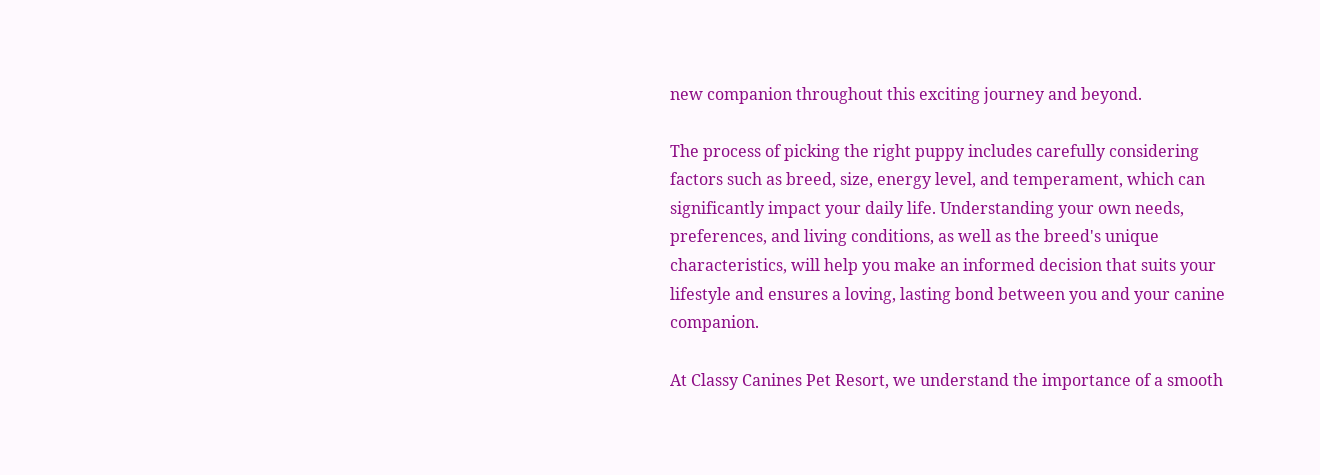new companion throughout this exciting journey and beyond.

The process of picking the right puppy includes carefully considering factors such as breed, size, energy level, and temperament, which can significantly impact your daily life. Understanding your own needs, preferences, and living conditions, as well as the breed's unique characteristics, will help you make an informed decision that suits your lifestyle and ensures a loving, lasting bond between you and your canine companion.

At Classy Canines Pet Resort, we understand the importance of a smooth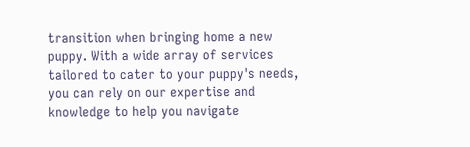transition when bringing home a new puppy. With a wide array of services tailored to cater to your puppy's needs, you can rely on our expertise and knowledge to help you navigate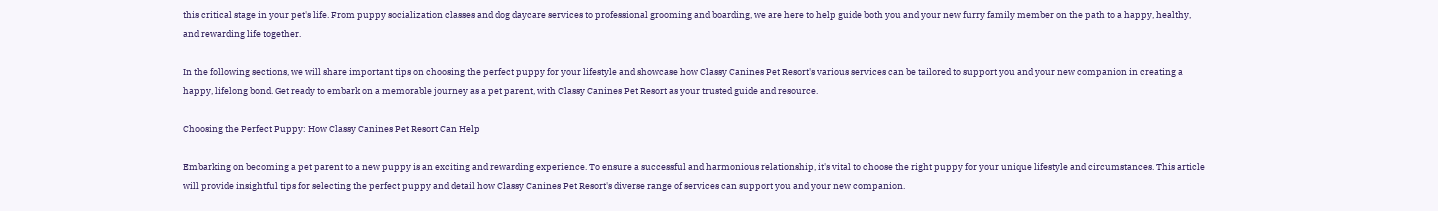this critical stage in your pet's life. From puppy socialization classes and dog daycare services to professional grooming and boarding, we are here to help guide both you and your new furry family member on the path to a happy, healthy, and rewarding life together.

In the following sections, we will share important tips on choosing the perfect puppy for your lifestyle and showcase how Classy Canines Pet Resort's various services can be tailored to support you and your new companion in creating a happy, lifelong bond. Get ready to embark on a memorable journey as a pet parent, with Classy Canines Pet Resort as your trusted guide and resource.

Choosing the Perfect Puppy: How Classy Canines Pet Resort Can Help

Embarking on becoming a pet parent to a new puppy is an exciting and rewarding experience. To ensure a successful and harmonious relationship, it's vital to choose the right puppy for your unique lifestyle and circumstances. This article will provide insightful tips for selecting the perfect puppy and detail how Classy Canines Pet Resort's diverse range of services can support you and your new companion.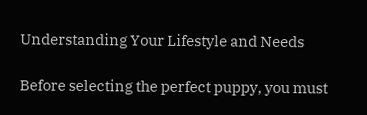Understanding Your Lifestyle and Needs

Before selecting the perfect puppy, you must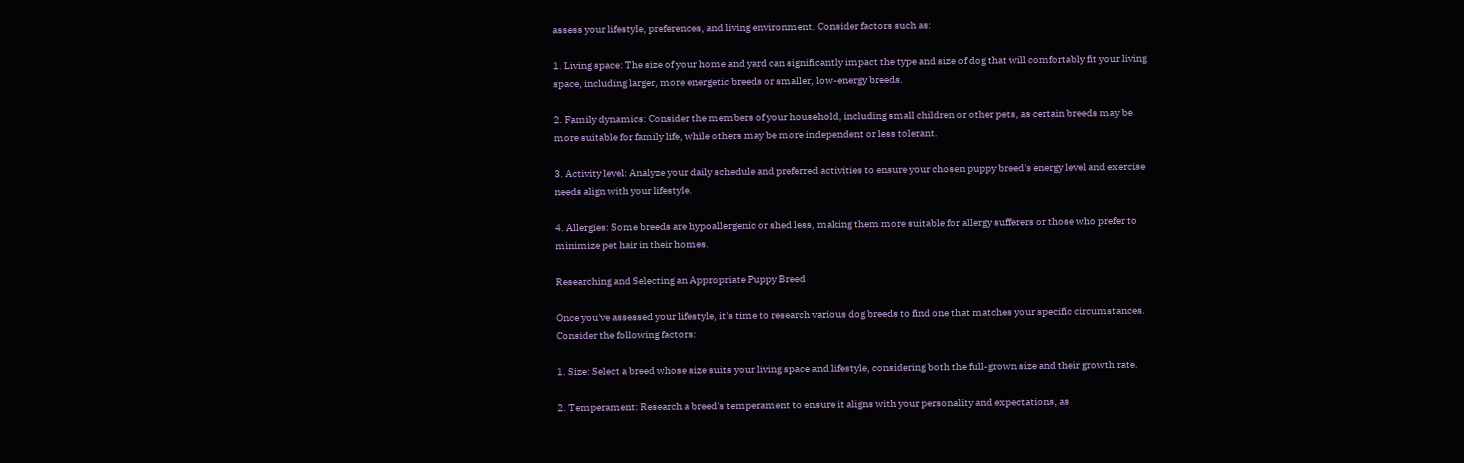assess your lifestyle, preferences, and living environment. Consider factors such as:

1. Living space: The size of your home and yard can significantly impact the type and size of dog that will comfortably fit your living space, including larger, more energetic breeds or smaller, low-energy breeds.

2. Family dynamics: Consider the members of your household, including small children or other pets, as certain breeds may be more suitable for family life, while others may be more independent or less tolerant.

3. Activity level: Analyze your daily schedule and preferred activities to ensure your chosen puppy breed's energy level and exercise needs align with your lifestyle.

4. Allergies: Some breeds are hypoallergenic or shed less, making them more suitable for allergy sufferers or those who prefer to minimize pet hair in their homes.

Researching and Selecting an Appropriate Puppy Breed

Once you've assessed your lifestyle, it's time to research various dog breeds to find one that matches your specific circumstances. Consider the following factors:

1. Size: Select a breed whose size suits your living space and lifestyle, considering both the full-grown size and their growth rate.

2. Temperament: Research a breed's temperament to ensure it aligns with your personality and expectations, as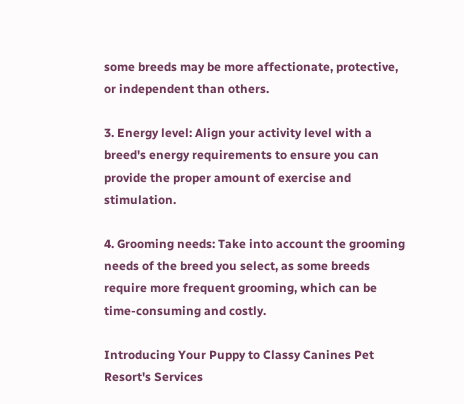some breeds may be more affectionate, protective, or independent than others.

3. Energy level: Align your activity level with a breed's energy requirements to ensure you can provide the proper amount of exercise and stimulation.

4. Grooming needs: Take into account the grooming needs of the breed you select, as some breeds require more frequent grooming, which can be time-consuming and costly.

Introducing Your Puppy to Classy Canines Pet Resort's Services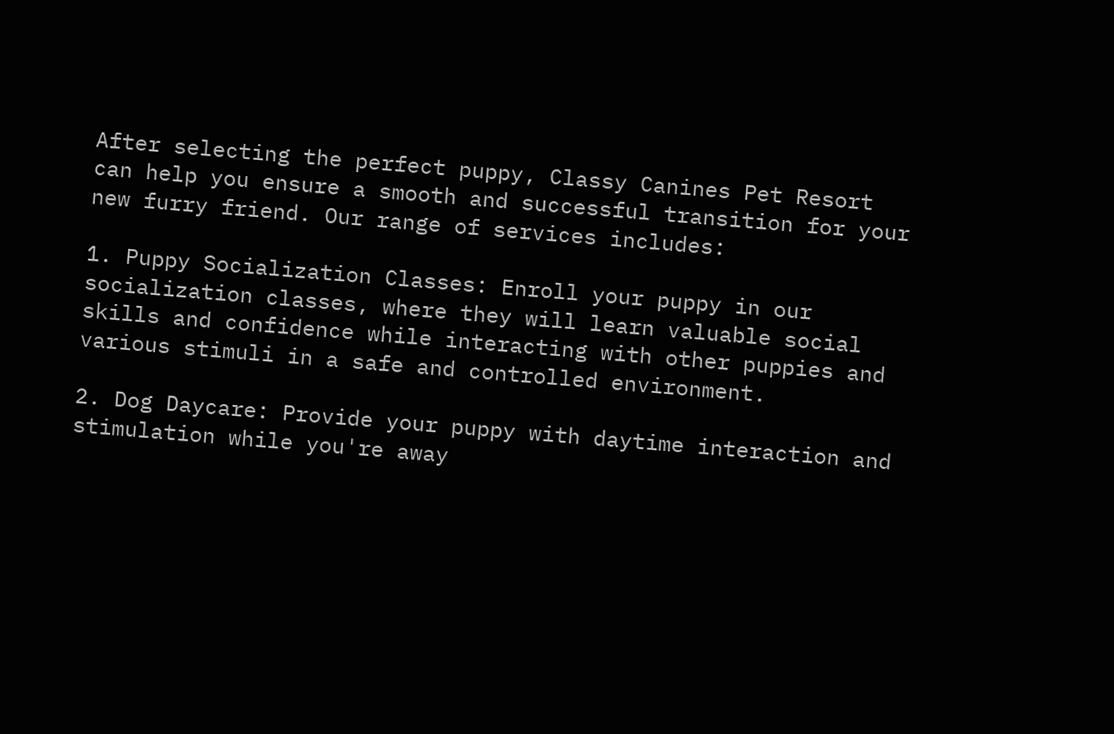After selecting the perfect puppy, Classy Canines Pet Resort can help you ensure a smooth and successful transition for your new furry friend. Our range of services includes:

1. Puppy Socialization Classes: Enroll your puppy in our socialization classes, where they will learn valuable social skills and confidence while interacting with other puppies and various stimuli in a safe and controlled environment.

2. Dog Daycare: Provide your puppy with daytime interaction and stimulation while you're away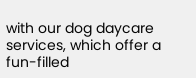with our dog daycare services, which offer a fun-filled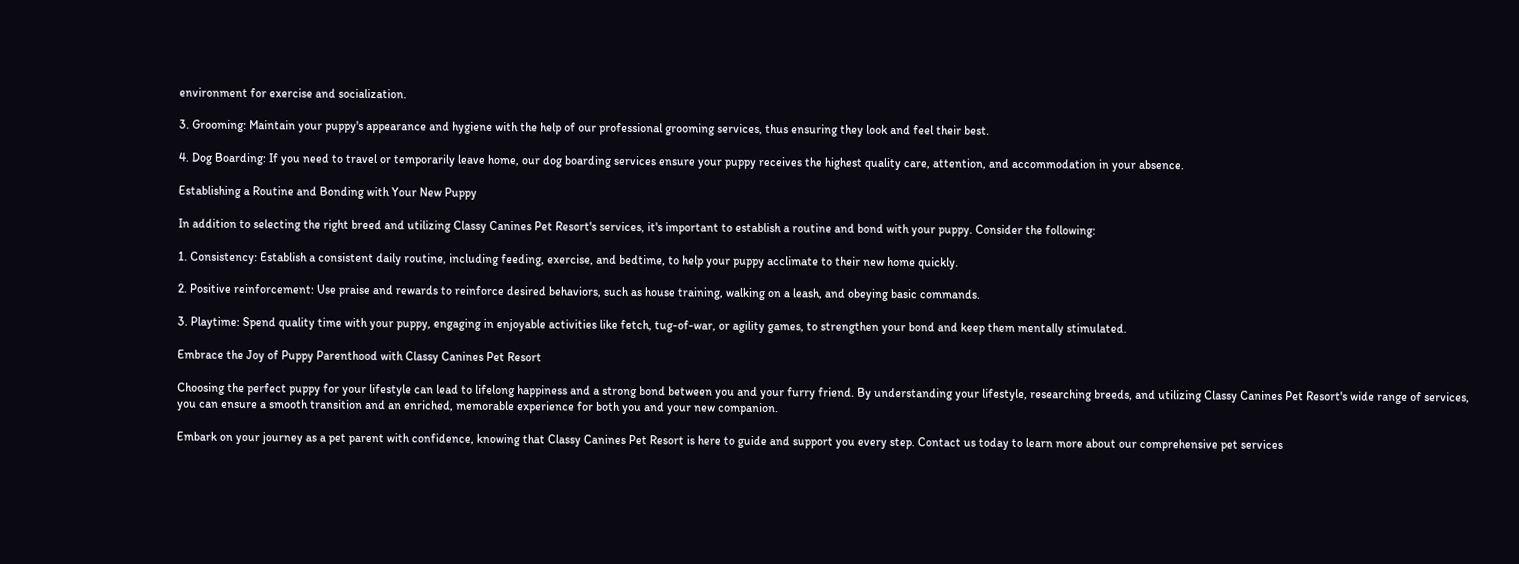environment for exercise and socialization.

3. Grooming: Maintain your puppy's appearance and hygiene with the help of our professional grooming services, thus ensuring they look and feel their best.

4. Dog Boarding: If you need to travel or temporarily leave home, our dog boarding services ensure your puppy receives the highest quality care, attention, and accommodation in your absence.

Establishing a Routine and Bonding with Your New Puppy

In addition to selecting the right breed and utilizing Classy Canines Pet Resort's services, it's important to establish a routine and bond with your puppy. Consider the following:

1. Consistency: Establish a consistent daily routine, including feeding, exercise, and bedtime, to help your puppy acclimate to their new home quickly.

2. Positive reinforcement: Use praise and rewards to reinforce desired behaviors, such as house training, walking on a leash, and obeying basic commands.

3. Playtime: Spend quality time with your puppy, engaging in enjoyable activities like fetch, tug-of-war, or agility games, to strengthen your bond and keep them mentally stimulated.

Embrace the Joy of Puppy Parenthood with Classy Canines Pet Resort

Choosing the perfect puppy for your lifestyle can lead to lifelong happiness and a strong bond between you and your furry friend. By understanding your lifestyle, researching breeds, and utilizing Classy Canines Pet Resort's wide range of services, you can ensure a smooth transition and an enriched, memorable experience for both you and your new companion.

Embark on your journey as a pet parent with confidence, knowing that Classy Canines Pet Resort is here to guide and support you every step. Contact us today to learn more about our comprehensive pet services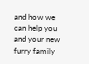and how we can help you and your new furry family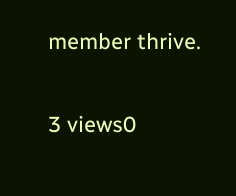member thrive.

3 views0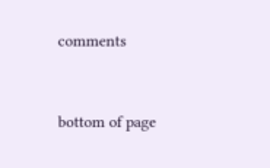comments


bottom of page